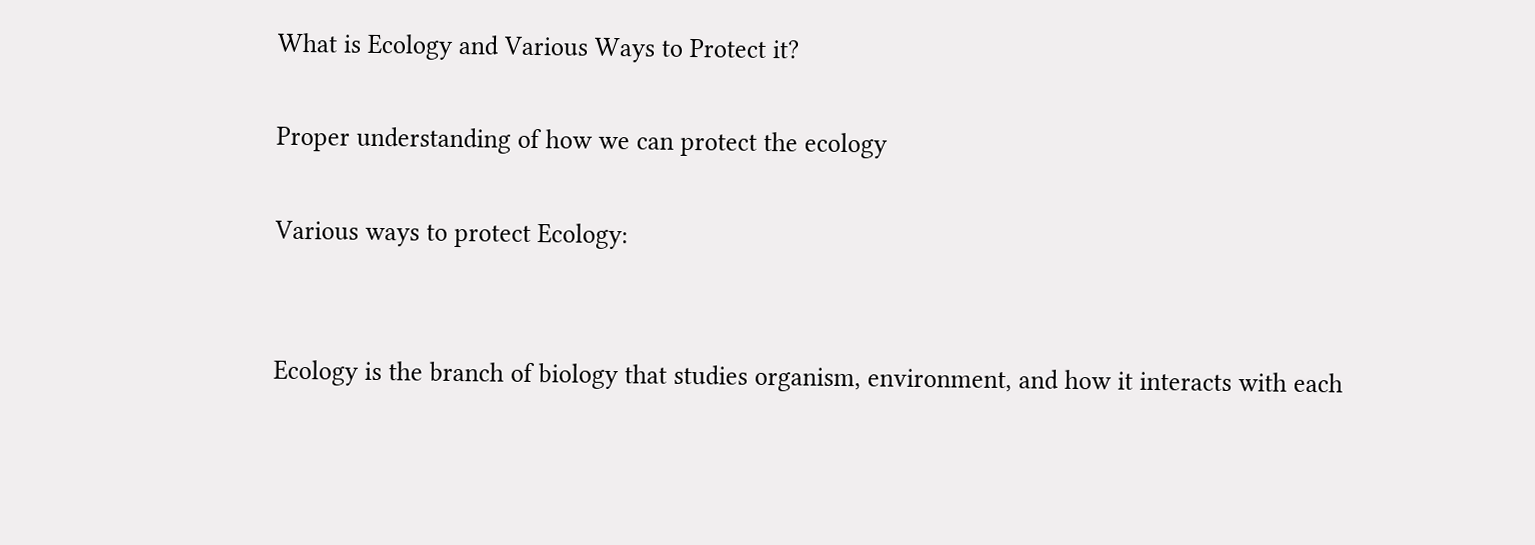What is Ecology and Various Ways to Protect it?

Proper understanding of how we can protect the ecology

Various ways to protect Ecology:


Ecology is the branch of biology that studies organism, environment, and how it interacts with each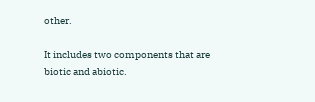other.

It includes two components that are biotic and abiotic.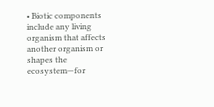• Biotic components include any living organism that affects another organism or shapes the ecosystem—for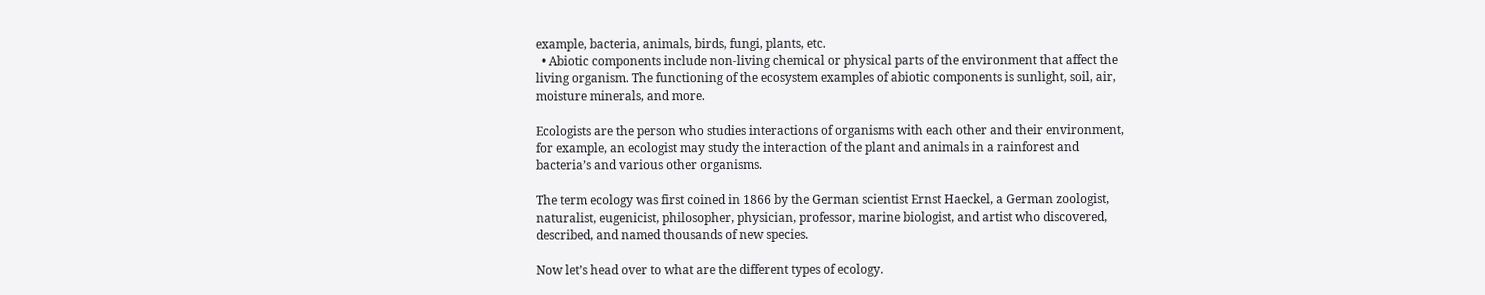example, bacteria, animals, birds, fungi, plants, etc.
  • Abiotic components include non-living chemical or physical parts of the environment that affect the living organism. The functioning of the ecosystem examples of abiotic components is sunlight, soil, air, moisture minerals, and more.

Ecologists are the person who studies interactions of organisms with each other and their environment, for example, an ecologist may study the interaction of the plant and animals in a rainforest and bacteria’s and various other organisms.

The term ecology was first coined in 1866 by the German scientist Ernst Haeckel, a German zoologist, naturalist, eugenicist, philosopher, physician, professor, marine biologist, and artist who discovered, described, and named thousands of new species.

Now let’s head over to what are the different types of ecology.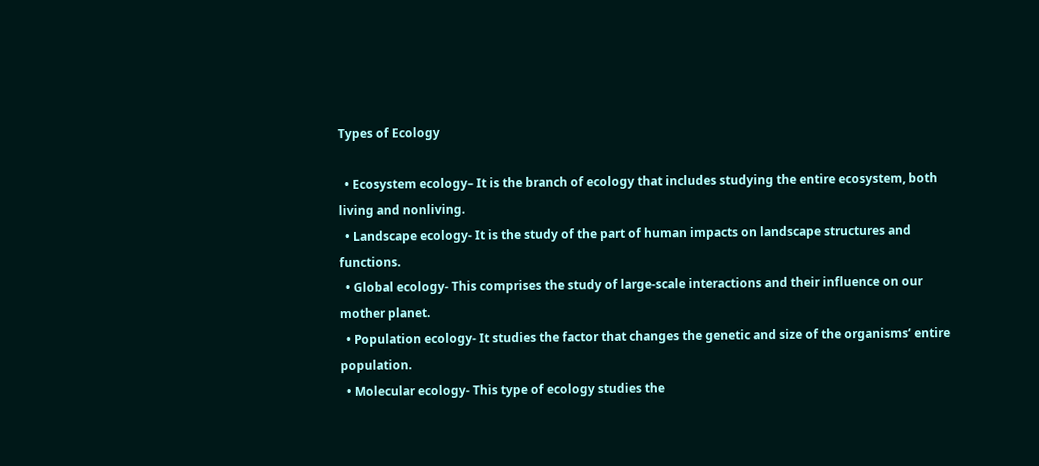Types of Ecology

  • Ecosystem ecology– It is the branch of ecology that includes studying the entire ecosystem, both living and nonliving.
  • Landscape ecology- It is the study of the part of human impacts on landscape structures and functions.
  • Global ecology- This comprises the study of large-scale interactions and their influence on our mother planet.
  • Population ecology- It studies the factor that changes the genetic and size of the organisms’ entire population.
  • Molecular ecology- This type of ecology studies the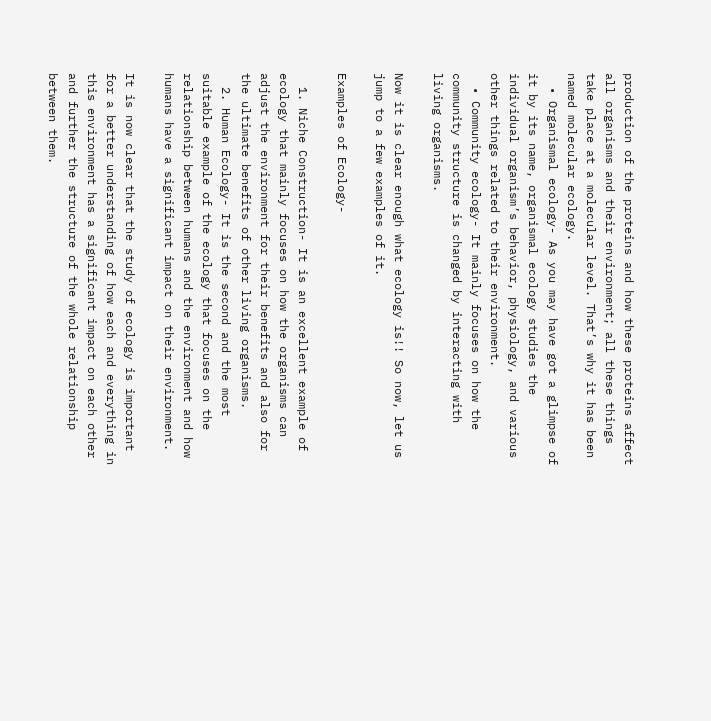production of the proteins and how these proteins affect all organisms and their environment; all these things take place at a molecular level. That’s why it has been named molecular ecology.
  • Organismal ecology- As you may have got a glimpse of it by its name, organismal ecology studies the individual organism’s behavior, physiology, and various other things related to their environment.
  • Community ecology- It mainly focuses on how the community structure is changed by interacting with living organisms.

Now it is clear enough what ecology is!! So now, let us jump to a few examples of it.

Examples of Ecology-

  1. Niche Construction- It is an excellent example of ecology that mainly focuses on how the organisms can adjust the environment for their benefits and also for the ultimate benefits of other living organisms.
  2. Human Ecology- It is the second and the most suitable example of the ecology that focuses on the relationship between humans and the environment and how humans have a significant impact on their environment.

It is now clear that the study of ecology is important for a better understanding of how each and everything in this environment has a significant impact on each other and further the structure of the whole relationship between them.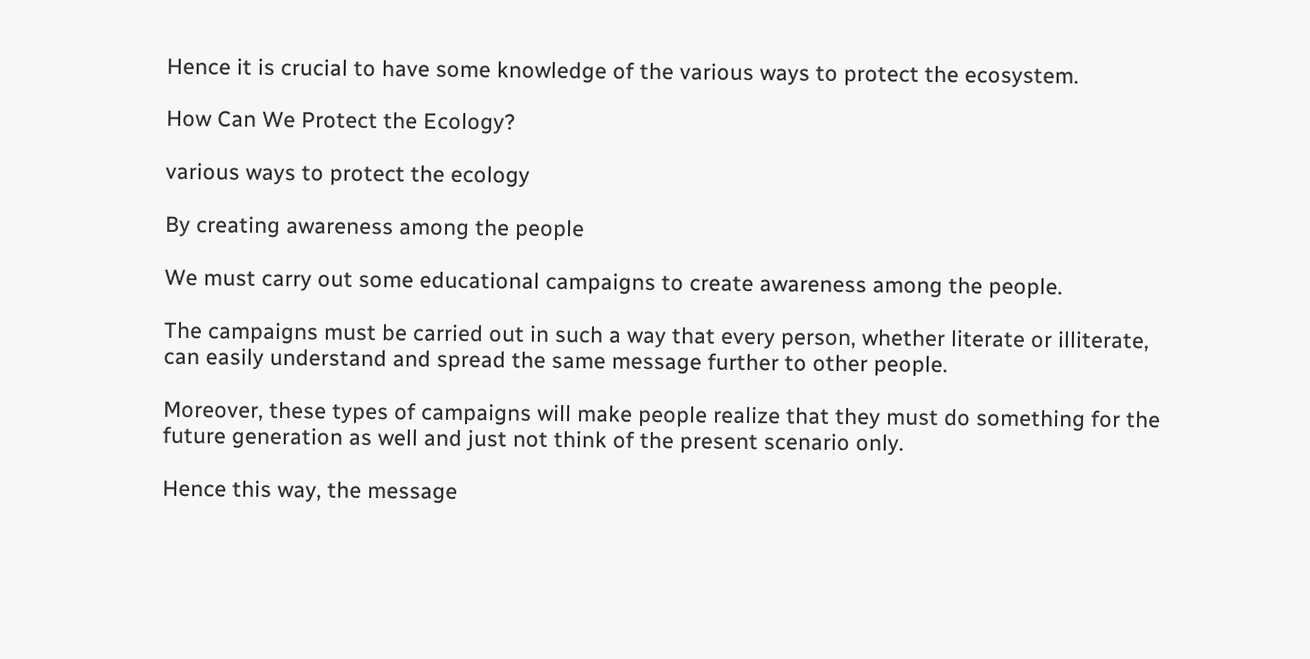Hence it is crucial to have some knowledge of the various ways to protect the ecosystem.

How Can We Protect the Ecology?

various ways to protect the ecology

By creating awareness among the people

We must carry out some educational campaigns to create awareness among the people.

The campaigns must be carried out in such a way that every person, whether literate or illiterate, can easily understand and spread the same message further to other people.

Moreover, these types of campaigns will make people realize that they must do something for the future generation as well and just not think of the present scenario only.

Hence this way, the message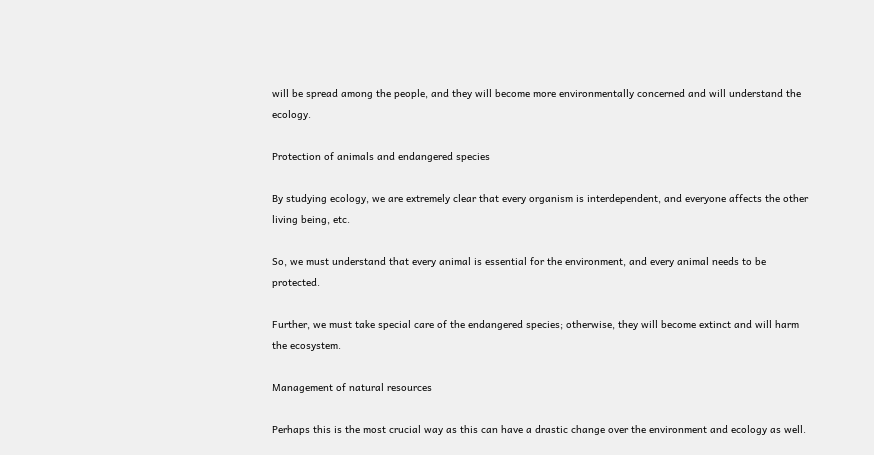will be spread among the people, and they will become more environmentally concerned and will understand the ecology.

Protection of animals and endangered species

By studying ecology, we are extremely clear that every organism is interdependent, and everyone affects the other living being, etc.

So, we must understand that every animal is essential for the environment, and every animal needs to be protected.

Further, we must take special care of the endangered species; otherwise, they will become extinct and will harm the ecosystem.

Management of natural resources

Perhaps this is the most crucial way as this can have a drastic change over the environment and ecology as well.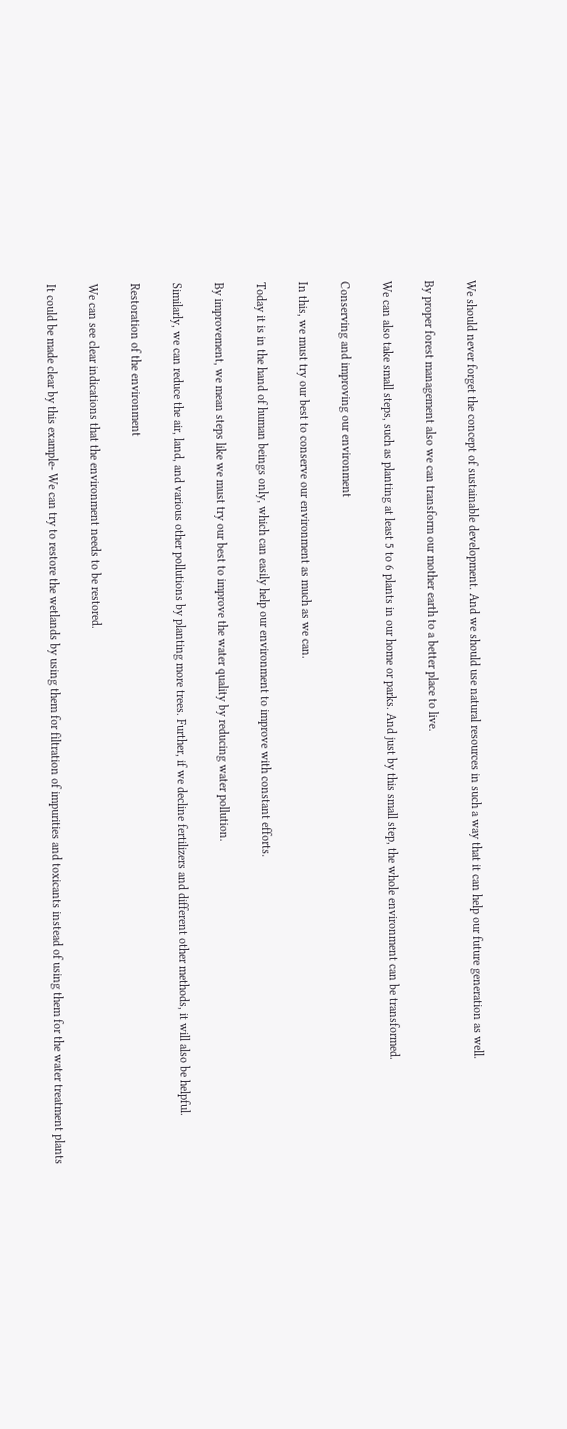We should never forget the concept of sustainable development. And we should use natural resources in such a way that it can help our future generation as well.

By proper forest management also we can transform our mother earth to a better place to live.

We can also take small steps, such as planting at least 5 to 6 plants in our home or parks. And just by this small step, the whole environment can be transformed.

Conserving and improving our environment

In this, we must try our best to conserve our environment as much as we can.

Today it is in the hand of human beings only, which can easily help our environment to improve with constant efforts.

By improvement, we mean steps like we must try our best to improve the water quality by reducing water pollution.

Similarly, we can reduce the air, land, and various other pollutions by planting more trees. Further, if we decline fertilizers and different other methods, it will also be helpful.

Restoration of the environment

We can see clear indications that the environment needs to be restored.

It could be made clear by this example- We can try to restore the wetlands by using them for filtration of impurities and toxicants instead of using them for the water treatment plants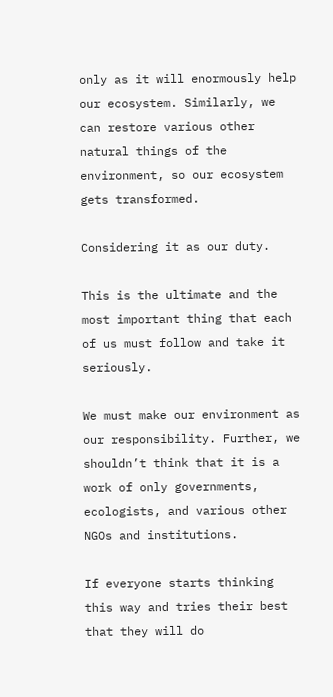only as it will enormously help our ecosystem. Similarly, we can restore various other natural things of the environment, so our ecosystem gets transformed.

Considering it as our duty.

This is the ultimate and the most important thing that each of us must follow and take it seriously.

We must make our environment as our responsibility. Further, we shouldn’t think that it is a work of only governments, ecologists, and various other NGOs and institutions.

If everyone starts thinking this way and tries their best that they will do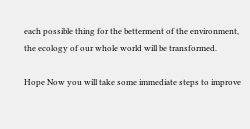each possible thing for the betterment of the environment, the ecology of our whole world will be transformed.

Hope Now you will take some immediate steps to improve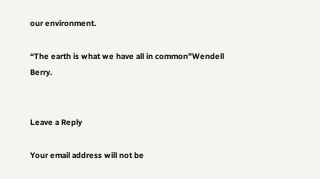our environment.

“The earth is what we have all in common”Wendell Berry.


Leave a Reply

Your email address will not be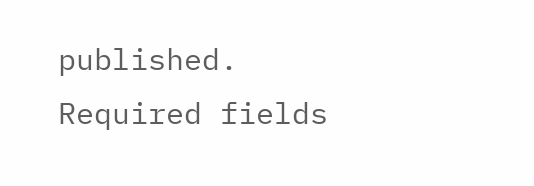published. Required fields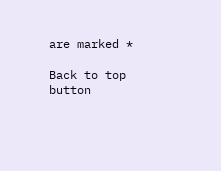are marked *

Back to top button